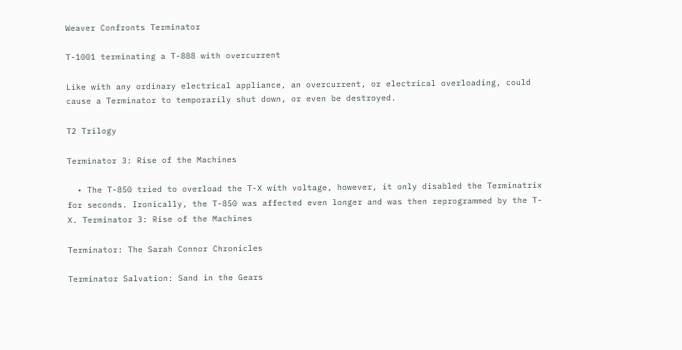Weaver Confronts Terminator

T-1001 terminating a T-888 with overcurrent

Like with any ordinary electrical appliance, an overcurrent, or electrical overloading, could cause a Terminator to temporarily shut down, or even be destroyed.

T2 Trilogy

Terminator 3: Rise of the Machines

  • The T-850 tried to overload the T-X with voltage, however, it only disabled the Terminatrix for seconds. Ironically, the T-850 was affected even longer and was then reprogrammed by the T-X. Terminator 3: Rise of the Machines

Terminator: The Sarah Connor Chronicles

Terminator Salvation: Sand in the Gears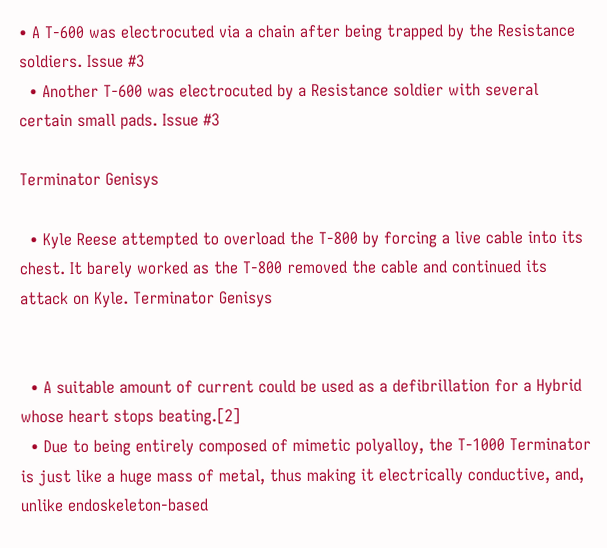• A T-600 was electrocuted via a chain after being trapped by the Resistance soldiers. Issue #3
  • Another T-600 was electrocuted by a Resistance soldier with several certain small pads. Issue #3

Terminator Genisys

  • Kyle Reese attempted to overload the T-800 by forcing a live cable into its chest. It barely worked as the T-800 removed the cable and continued its attack on Kyle. Terminator Genisys


  • A suitable amount of current could be used as a defibrillation for a Hybrid whose heart stops beating.[2]
  • Due to being entirely composed of mimetic polyalloy, the T-1000 Terminator is just like a huge mass of metal, thus making it electrically conductive, and, unlike endoskeleton-based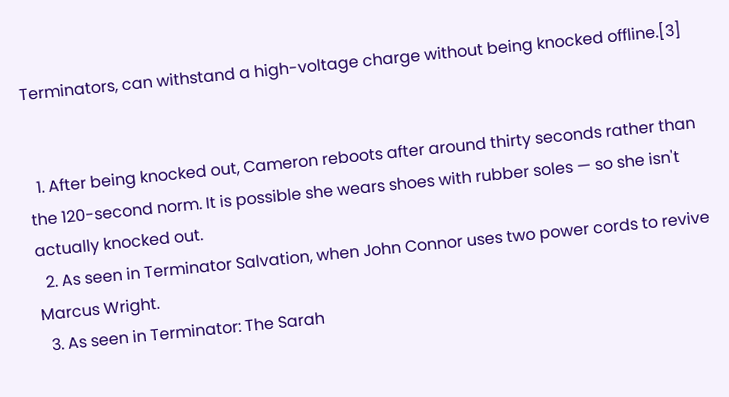Terminators, can withstand a high-voltage charge without being knocked offline.[3]


  1. After being knocked out, Cameron reboots after around thirty seconds rather than the 120-second norm. It is possible she wears shoes with rubber soles — so she isn't actually knocked out.
  2. As seen in Terminator Salvation, when John Connor uses two power cords to revive Marcus Wright.
  3. As seen in Terminator: The Sarah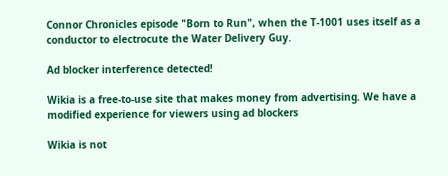Connor Chronicles episode "Born to Run", when the T-1001 uses itself as a conductor to electrocute the Water Delivery Guy.

Ad blocker interference detected!

Wikia is a free-to-use site that makes money from advertising. We have a modified experience for viewers using ad blockers

Wikia is not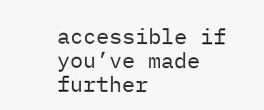accessible if you’ve made further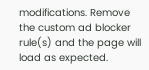modifications. Remove the custom ad blocker rule(s) and the page will load as expected.